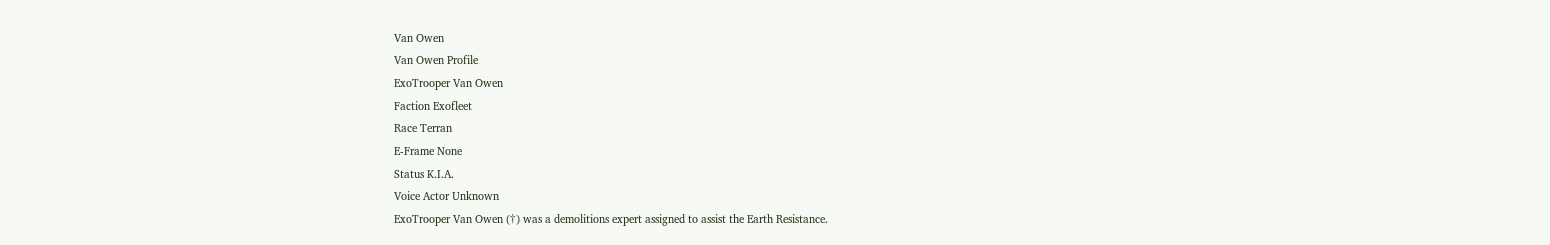Van Owen
Van Owen Profile
ExoTrooper Van Owen
Faction Exofleet
Race Terran
E-Frame None
Status K.I.A.
Voice Actor Unknown
ExoTrooper Van Owen (†) was a demolitions expert assigned to assist the Earth Resistance.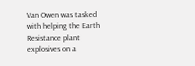Van Owen was tasked with helping the Earth Resistance plant explosives on a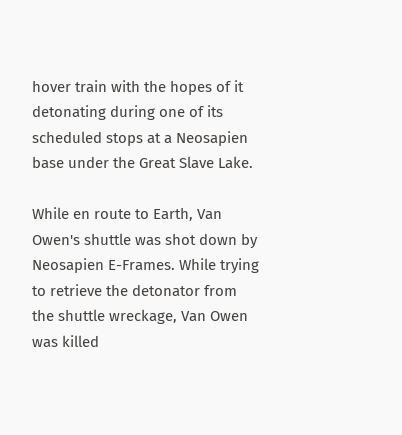hover train with the hopes of it detonating during one of its scheduled stops at a Neosapien base under the Great Slave Lake.

While en route to Earth, Van Owen's shuttle was shot down by Neosapien E-Frames. While trying to retrieve the detonator from the shuttle wreckage, Van Owen was killed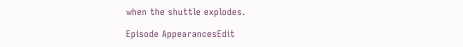when the shuttle explodes.

Episode AppearancesEdit